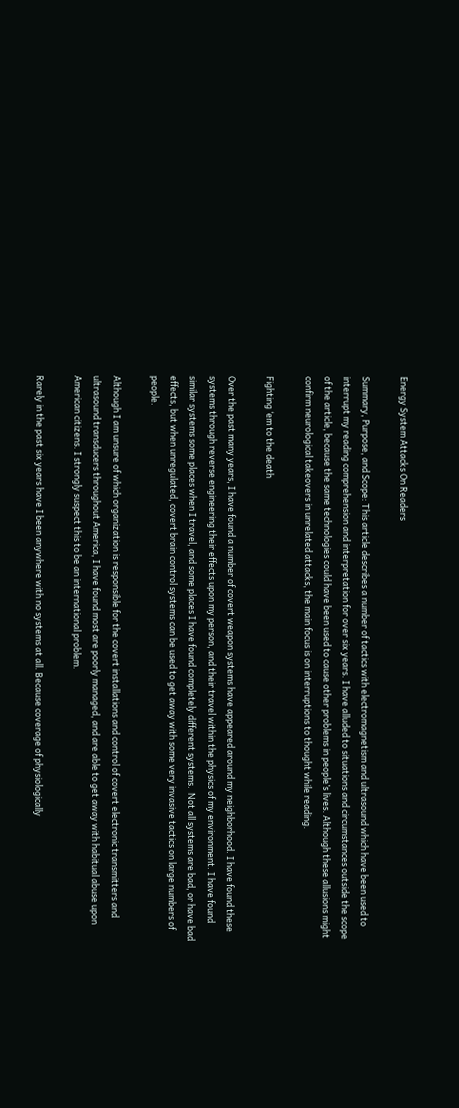Energy System Attacks On Readers

Summary, Purpose, and Scope: This article describes a number of tactics with electromagnetism and ultrasound which have been used to interrupt my reading comprehension and interpretation for over six years. I have alluded to situations and circumstances outside the scope of the article, because the same technologies could have been used to cause other problems in people’s lives. Although these allusions might confirm neurological takeovers in unrelated attacks, the main focus is on interruptions to thought while reading.

Fighting ‘em to the death

Over the past many years, I have found a number of covert weapon systems have appeared around my neighborhood. I have found these systems through reverse engineering their effects upon my person, and their travel within the physics of my environment. I have found similar systems some places when I travel, and some places I have found completely different systems.  Not all systems are bad, or have bad effects, but when unregulated, covert brain control systems can be used to get away with some very invasive tactics on large numbers of people.

Although I am unsure of which organization is responsible for the covert installations and control of covert electronic transmitters and ultrasound transducers throughout America, I have found most are poorly managed, and are able to get away with habitual abuse upon American citizens. I strongly suspect this to be an international problem.

Rarely in the past six years have I been anywhere with no systems at all. Because coverage of physiologically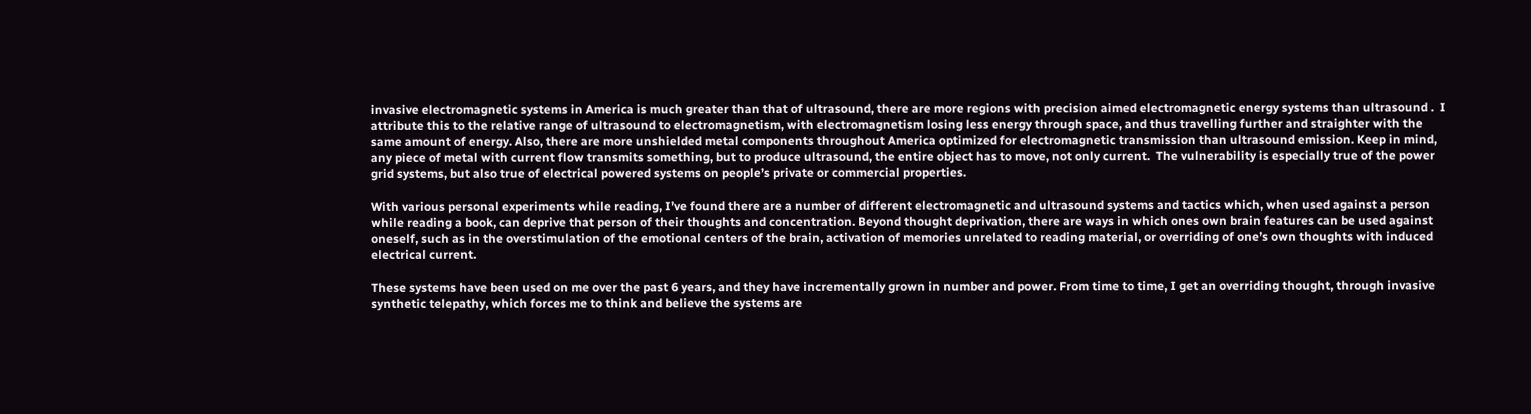invasive electromagnetic systems in America is much greater than that of ultrasound, there are more regions with precision aimed electromagnetic energy systems than ultrasound .  I attribute this to the relative range of ultrasound to electromagnetism, with electromagnetism losing less energy through space, and thus travelling further and straighter with the same amount of energy. Also, there are more unshielded metal components throughout America optimized for electromagnetic transmission than ultrasound emission. Keep in mind, any piece of metal with current flow transmits something, but to produce ultrasound, the entire object has to move, not only current.  The vulnerability is especially true of the power grid systems, but also true of electrical powered systems on people’s private or commercial properties.

With various personal experiments while reading, I’ve found there are a number of different electromagnetic and ultrasound systems and tactics which, when used against a person while reading a book, can deprive that person of their thoughts and concentration. Beyond thought deprivation, there are ways in which ones own brain features can be used against oneself, such as in the overstimulation of the emotional centers of the brain, activation of memories unrelated to reading material, or overriding of one’s own thoughts with induced electrical current.

These systems have been used on me over the past 6 years, and they have incrementally grown in number and power. From time to time, I get an overriding thought, through invasive synthetic telepathy, which forces me to think and believe the systems are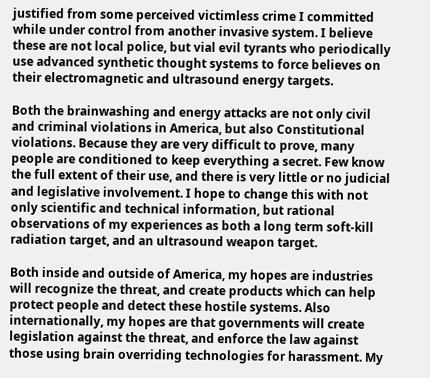justified from some perceived victimless crime I committed while under control from another invasive system. I believe these are not local police, but vial evil tyrants who periodically use advanced synthetic thought systems to force believes on their electromagnetic and ultrasound energy targets.

Both the brainwashing and energy attacks are not only civil and criminal violations in America, but also Constitutional violations. Because they are very difficult to prove, many people are conditioned to keep everything a secret. Few know the full extent of their use, and there is very little or no judicial and legislative involvement. I hope to change this with not only scientific and technical information, but rational observations of my experiences as both a long term soft-kill radiation target, and an ultrasound weapon target.

Both inside and outside of America, my hopes are industries will recognize the threat, and create products which can help protect people and detect these hostile systems. Also internationally, my hopes are that governments will create legislation against the threat, and enforce the law against those using brain overriding technologies for harassment. My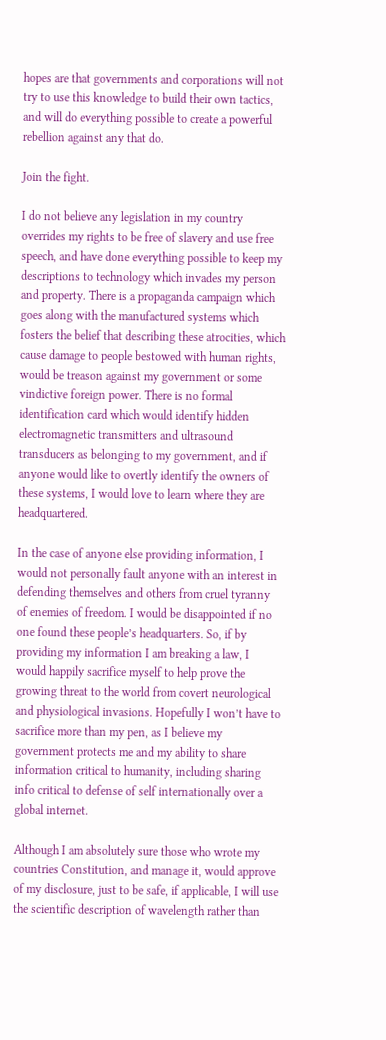hopes are that governments and corporations will not try to use this knowledge to build their own tactics, and will do everything possible to create a powerful rebellion against any that do.

Join the fight.

I do not believe any legislation in my country overrides my rights to be free of slavery and use free speech, and have done everything possible to keep my descriptions to technology which invades my person and property. There is a propaganda campaign which goes along with the manufactured systems which fosters the belief that describing these atrocities, which cause damage to people bestowed with human rights, would be treason against my government or some vindictive foreign power. There is no formal identification card which would identify hidden electromagnetic transmitters and ultrasound transducers as belonging to my government, and if anyone would like to overtly identify the owners of these systems, I would love to learn where they are headquartered.

In the case of anyone else providing information, I would not personally fault anyone with an interest in defending themselves and others from cruel tyranny of enemies of freedom. I would be disappointed if no one found these people’s headquarters. So, if by providing my information I am breaking a law, I would happily sacrifice myself to help prove the growing threat to the world from covert neurological and physiological invasions. Hopefully I won’t have to sacrifice more than my pen, as I believe my government protects me and my ability to share information critical to humanity, including sharing info critical to defense of self internationally over a global internet.

Although I am absolutely sure those who wrote my countries Constitution, and manage it, would approve of my disclosure, just to be safe, if applicable, I will use the scientific description of wavelength rather than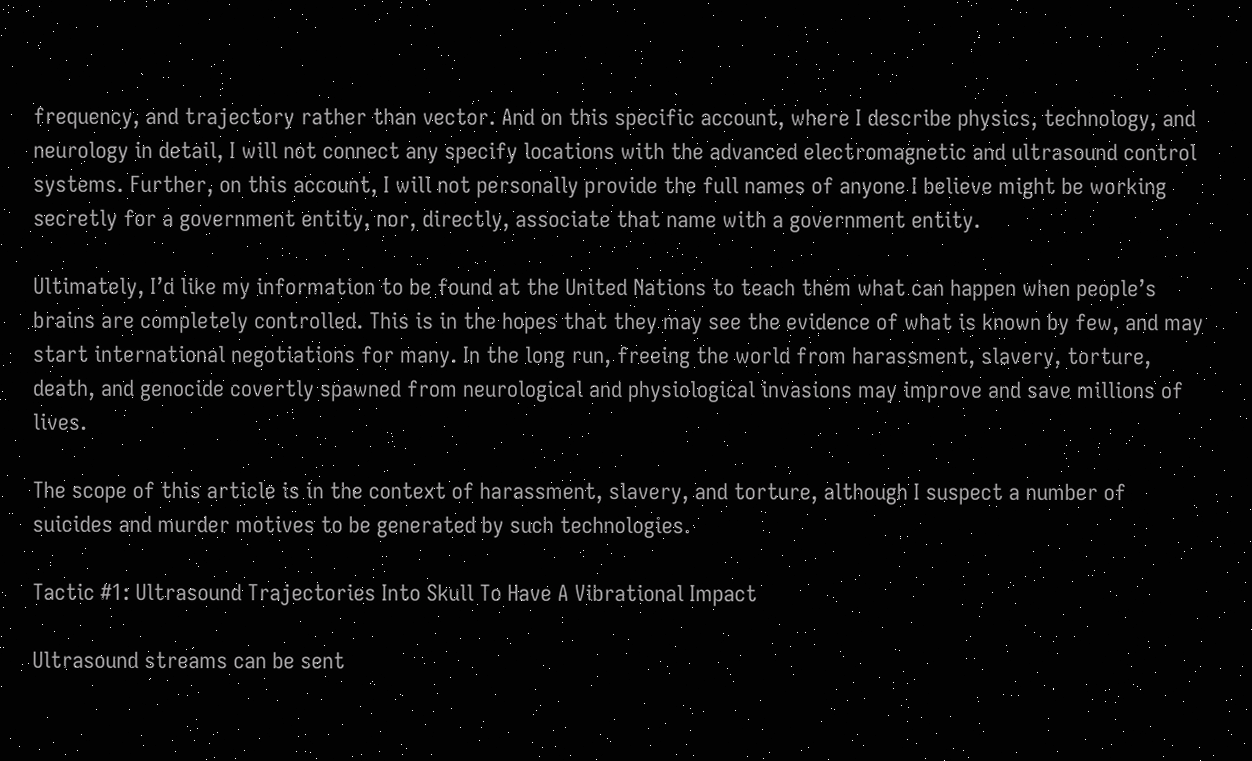frequency, and trajectory rather than vector. And on this specific account, where I describe physics, technology, and neurology in detail, I will not connect any specify locations with the advanced electromagnetic and ultrasound control systems. Further, on this account, I will not personally provide the full names of anyone I believe might be working secretly for a government entity, nor, directly, associate that name with a government entity.

Ultimately, I’d like my information to be found at the United Nations to teach them what can happen when people’s brains are completely controlled. This is in the hopes that they may see the evidence of what is known by few, and may start international negotiations for many. In the long run, freeing the world from harassment, slavery, torture, death, and genocide covertly spawned from neurological and physiological invasions may improve and save millions of lives.

The scope of this article is in the context of harassment, slavery, and torture, although I suspect a number of suicides and murder motives to be generated by such technologies.

Tactic #1: Ultrasound Trajectories Into Skull To Have A Vibrational Impact

Ultrasound streams can be sent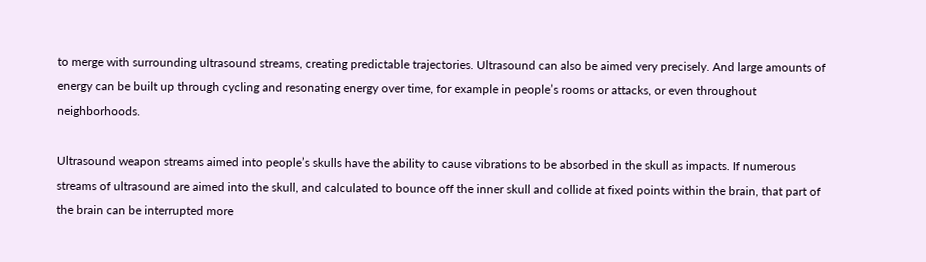to merge with surrounding ultrasound streams, creating predictable trajectories. Ultrasound can also be aimed very precisely. And large amounts of energy can be built up through cycling and resonating energy over time, for example in people’s rooms or attacks, or even throughout neighborhoods.

Ultrasound weapon streams aimed into people’s skulls have the ability to cause vibrations to be absorbed in the skull as impacts. If numerous streams of ultrasound are aimed into the skull, and calculated to bounce off the inner skull and collide at fixed points within the brain, that part of the brain can be interrupted more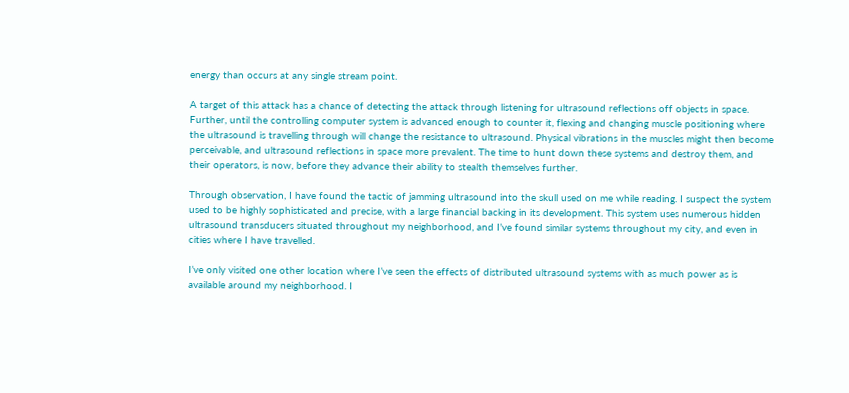energy than occurs at any single stream point.

A target of this attack has a chance of detecting the attack through listening for ultrasound reflections off objects in space. Further, until the controlling computer system is advanced enough to counter it, flexing and changing muscle positioning where the ultrasound is travelling through will change the resistance to ultrasound. Physical vibrations in the muscles might then become perceivable, and ultrasound reflections in space more prevalent. The time to hunt down these systems and destroy them, and their operators, is now, before they advance their ability to stealth themselves further.

Through observation, I have found the tactic of jamming ultrasound into the skull used on me while reading. I suspect the system used to be highly sophisticated and precise, with a large financial backing in its development. This system uses numerous hidden ultrasound transducers situated throughout my neighborhood, and I’ve found similar systems throughout my city, and even in cities where I have travelled.

I’ve only visited one other location where I’ve seen the effects of distributed ultrasound systems with as much power as is available around my neighborhood. I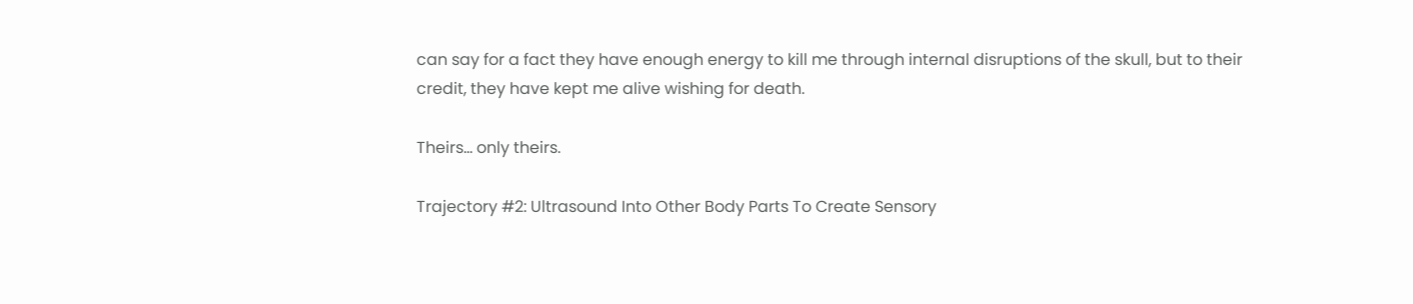can say for a fact they have enough energy to kill me through internal disruptions of the skull, but to their credit, they have kept me alive wishing for death.

Theirs… only theirs.

Trajectory #2: Ultrasound Into Other Body Parts To Create Sensory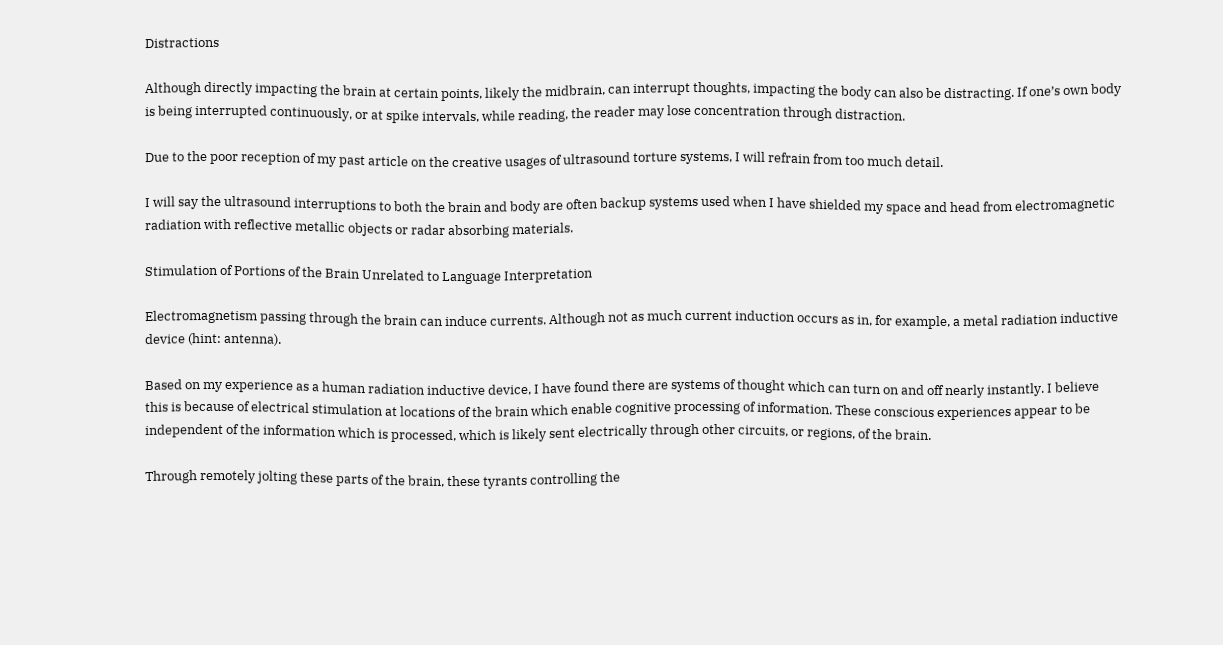Distractions

Although directly impacting the brain at certain points, likely the midbrain, can interrupt thoughts, impacting the body can also be distracting. If one’s own body is being interrupted continuously, or at spike intervals, while reading, the reader may lose concentration through distraction.

Due to the poor reception of my past article on the creative usages of ultrasound torture systems, I will refrain from too much detail.

I will say the ultrasound interruptions to both the brain and body are often backup systems used when I have shielded my space and head from electromagnetic radiation with reflective metallic objects or radar absorbing materials.

Stimulation of Portions of the Brain Unrelated to Language Interpretation

Electromagnetism passing through the brain can induce currents. Although not as much current induction occurs as in, for example, a metal radiation inductive device (hint: antenna).

Based on my experience as a human radiation inductive device, I have found there are systems of thought which can turn on and off nearly instantly. I believe this is because of electrical stimulation at locations of the brain which enable cognitive processing of information. These conscious experiences appear to be independent of the information which is processed, which is likely sent electrically through other circuits, or regions, of the brain.

Through remotely jolting these parts of the brain, these tyrants controlling the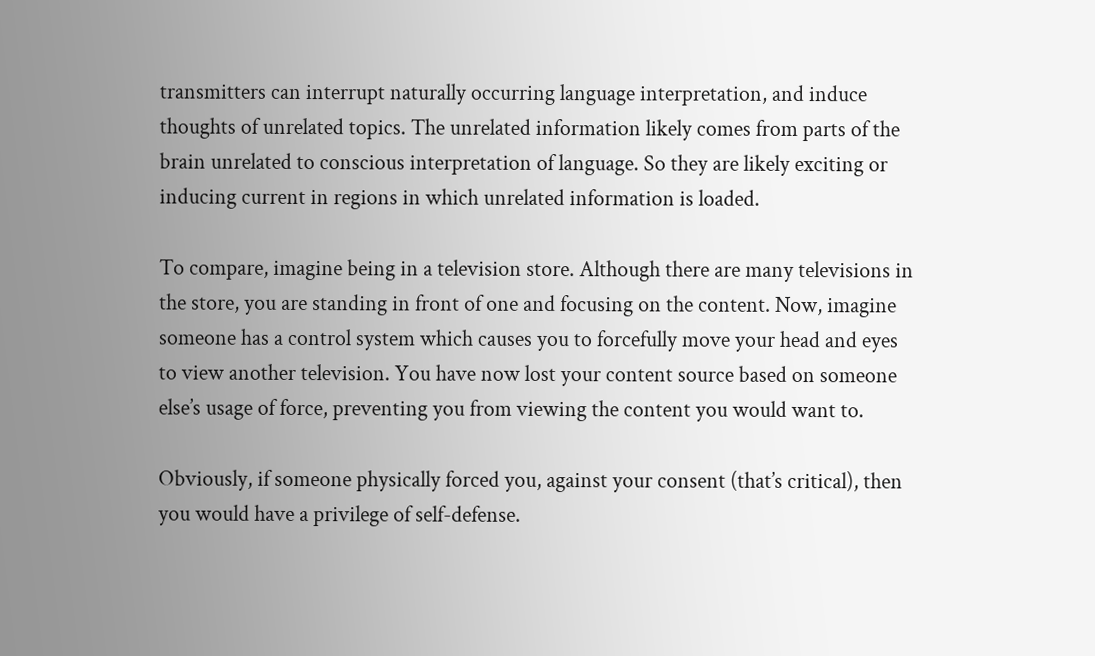transmitters can interrupt naturally occurring language interpretation, and induce thoughts of unrelated topics. The unrelated information likely comes from parts of the brain unrelated to conscious interpretation of language. So they are likely exciting or inducing current in regions in which unrelated information is loaded.

To compare, imagine being in a television store. Although there are many televisions in the store, you are standing in front of one and focusing on the content. Now, imagine someone has a control system which causes you to forcefully move your head and eyes to view another television. You have now lost your content source based on someone else’s usage of force, preventing you from viewing the content you would want to.

Obviously, if someone physically forced you, against your consent (that’s critical), then you would have a privilege of self-defense.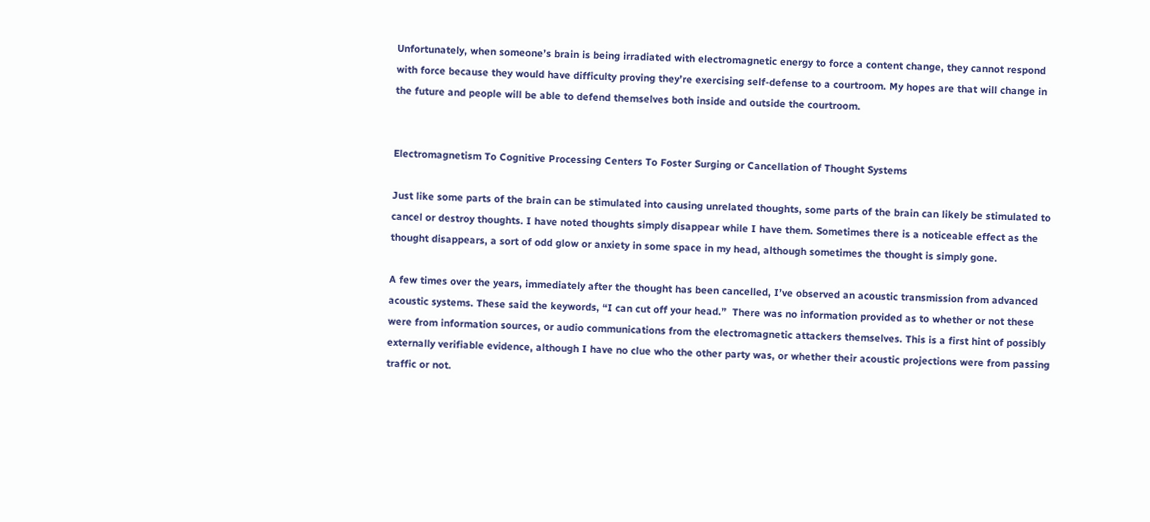Unfortunately, when someone’s brain is being irradiated with electromagnetic energy to force a content change, they cannot respond with force because they would have difficulty proving they’re exercising self-defense to a courtroom. My hopes are that will change in the future and people will be able to defend themselves both inside and outside the courtroom.


Electromagnetism To Cognitive Processing Centers To Foster Surging or Cancellation of Thought Systems

Just like some parts of the brain can be stimulated into causing unrelated thoughts, some parts of the brain can likely be stimulated to cancel or destroy thoughts. I have noted thoughts simply disappear while I have them. Sometimes there is a noticeable effect as the thought disappears, a sort of odd glow or anxiety in some space in my head, although sometimes the thought is simply gone.

A few times over the years, immediately after the thought has been cancelled, I’ve observed an acoustic transmission from advanced acoustic systems. These said the keywords, “I can cut off your head.”  There was no information provided as to whether or not these were from information sources, or audio communications from the electromagnetic attackers themselves. This is a first hint of possibly externally verifiable evidence, although I have no clue who the other party was, or whether their acoustic projections were from passing traffic or not.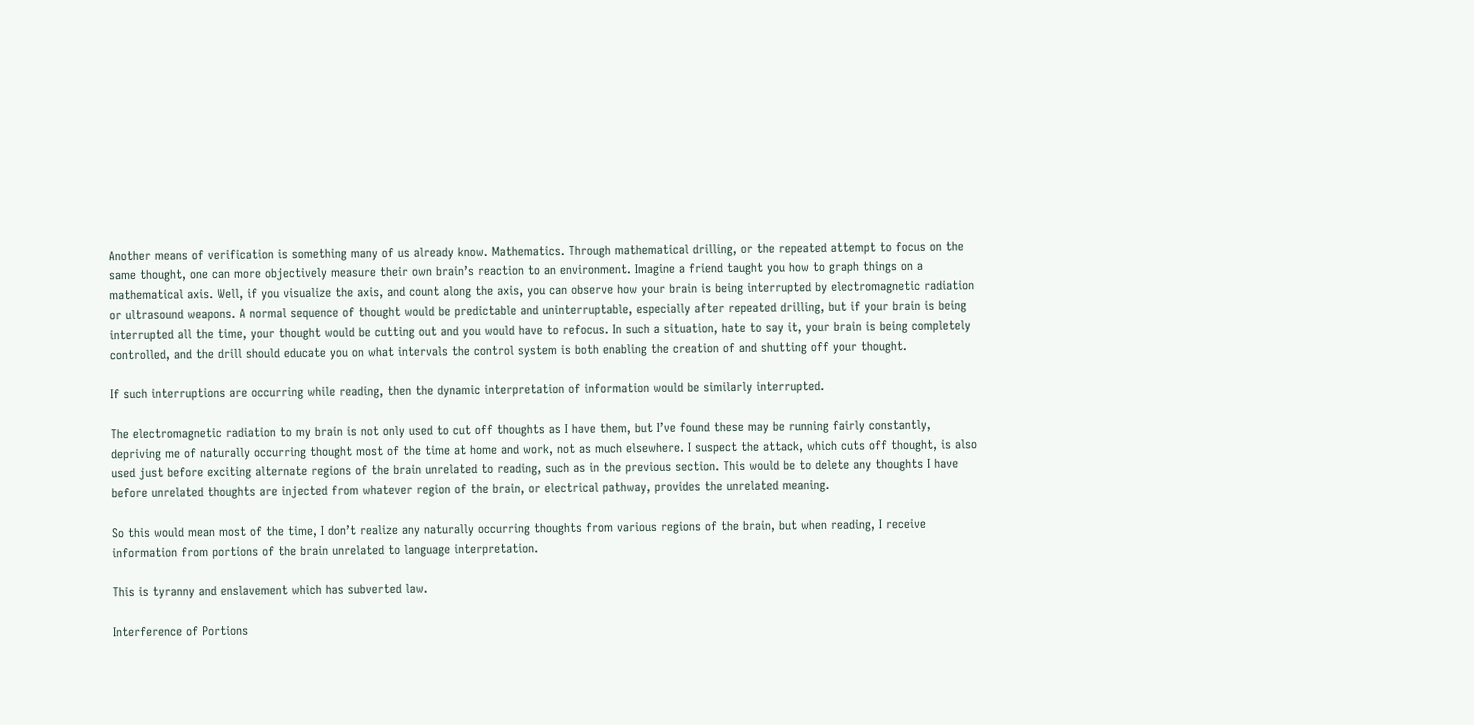Another means of verification is something many of us already know. Mathematics. Through mathematical drilling, or the repeated attempt to focus on the same thought, one can more objectively measure their own brain’s reaction to an environment. Imagine a friend taught you how to graph things on a mathematical axis. Well, if you visualize the axis, and count along the axis, you can observe how your brain is being interrupted by electromagnetic radiation or ultrasound weapons. A normal sequence of thought would be predictable and uninterruptable, especially after repeated drilling, but if your brain is being interrupted all the time, your thought would be cutting out and you would have to refocus. In such a situation, hate to say it, your brain is being completely controlled, and the drill should educate you on what intervals the control system is both enabling the creation of and shutting off your thought.

If such interruptions are occurring while reading, then the dynamic interpretation of information would be similarly interrupted.

The electromagnetic radiation to my brain is not only used to cut off thoughts as I have them, but I’ve found these may be running fairly constantly, depriving me of naturally occurring thought most of the time at home and work, not as much elsewhere. I suspect the attack, which cuts off thought, is also used just before exciting alternate regions of the brain unrelated to reading, such as in the previous section. This would be to delete any thoughts I have before unrelated thoughts are injected from whatever region of the brain, or electrical pathway, provides the unrelated meaning.

So this would mean most of the time, I don’t realize any naturally occurring thoughts from various regions of the brain, but when reading, I receive information from portions of the brain unrelated to language interpretation.

This is tyranny and enslavement which has subverted law.

Interference of Portions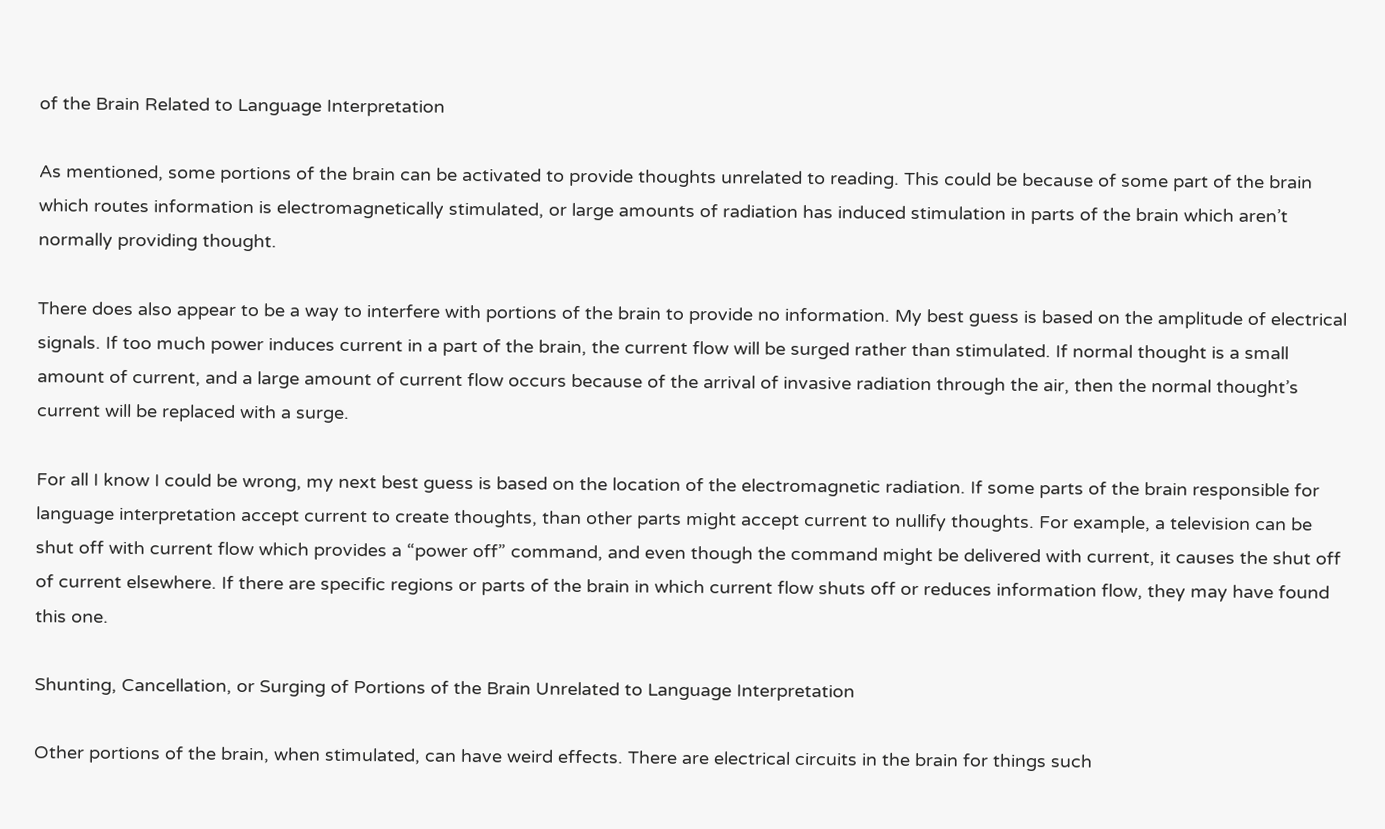of the Brain Related to Language Interpretation

As mentioned, some portions of the brain can be activated to provide thoughts unrelated to reading. This could be because of some part of the brain which routes information is electromagnetically stimulated, or large amounts of radiation has induced stimulation in parts of the brain which aren’t normally providing thought.

There does also appear to be a way to interfere with portions of the brain to provide no information. My best guess is based on the amplitude of electrical signals. If too much power induces current in a part of the brain, the current flow will be surged rather than stimulated. If normal thought is a small amount of current, and a large amount of current flow occurs because of the arrival of invasive radiation through the air, then the normal thought’s current will be replaced with a surge.

For all I know I could be wrong, my next best guess is based on the location of the electromagnetic radiation. If some parts of the brain responsible for language interpretation accept current to create thoughts, than other parts might accept current to nullify thoughts. For example, a television can be shut off with current flow which provides a “power off” command, and even though the command might be delivered with current, it causes the shut off of current elsewhere. If there are specific regions or parts of the brain in which current flow shuts off or reduces information flow, they may have found this one.

Shunting, Cancellation, or Surging of Portions of the Brain Unrelated to Language Interpretation

Other portions of the brain, when stimulated, can have weird effects. There are electrical circuits in the brain for things such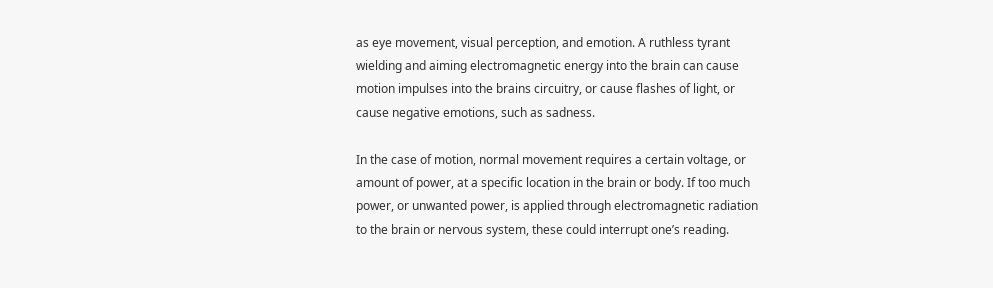as eye movement, visual perception, and emotion. A ruthless tyrant wielding and aiming electromagnetic energy into the brain can cause motion impulses into the brains circuitry, or cause flashes of light, or cause negative emotions, such as sadness.

In the case of motion, normal movement requires a certain voltage, or amount of power, at a specific location in the brain or body. If too much power, or unwanted power, is applied through electromagnetic radiation to the brain or nervous system, these could interrupt one’s reading.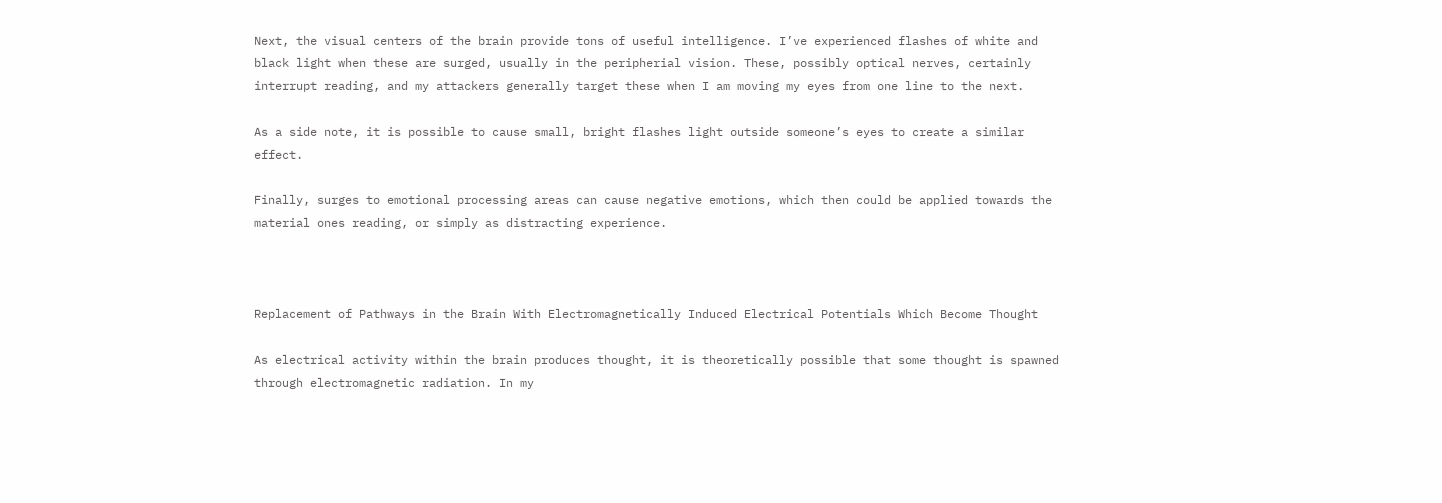Next, the visual centers of the brain provide tons of useful intelligence. I’ve experienced flashes of white and black light when these are surged, usually in the peripherial vision. These, possibly optical nerves, certainly interrupt reading, and my attackers generally target these when I am moving my eyes from one line to the next.

As a side note, it is possible to cause small, bright flashes light outside someone’s eyes to create a similar effect.

Finally, surges to emotional processing areas can cause negative emotions, which then could be applied towards the material ones reading, or simply as distracting experience.



Replacement of Pathways in the Brain With Electromagnetically Induced Electrical Potentials Which Become Thought

As electrical activity within the brain produces thought, it is theoretically possible that some thought is spawned through electromagnetic radiation. In my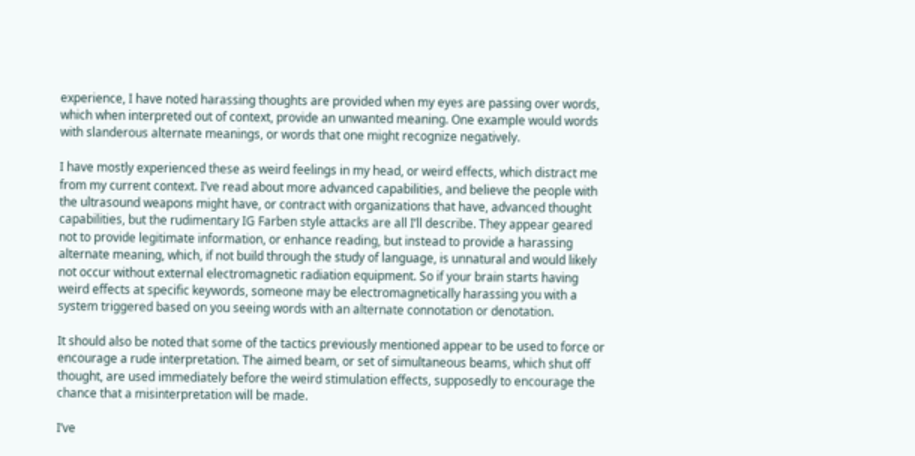experience, I have noted harassing thoughts are provided when my eyes are passing over words, which when interpreted out of context, provide an unwanted meaning. One example would words with slanderous alternate meanings, or words that one might recognize negatively.

I have mostly experienced these as weird feelings in my head, or weird effects, which distract me from my current context. I’ve read about more advanced capabilities, and believe the people with the ultrasound weapons might have, or contract with organizations that have, advanced thought capabilities, but the rudimentary IG Farben style attacks are all I’ll describe. They appear geared not to provide legitimate information, or enhance reading, but instead to provide a harassing alternate meaning, which, if not build through the study of language, is unnatural and would likely not occur without external electromagnetic radiation equipment. So if your brain starts having weird effects at specific keywords, someone may be electromagnetically harassing you with a system triggered based on you seeing words with an alternate connotation or denotation.

It should also be noted that some of the tactics previously mentioned appear to be used to force or encourage a rude interpretation. The aimed beam, or set of simultaneous beams, which shut off thought, are used immediately before the weird stimulation effects, supposedly to encourage the chance that a misinterpretation will be made.

I’ve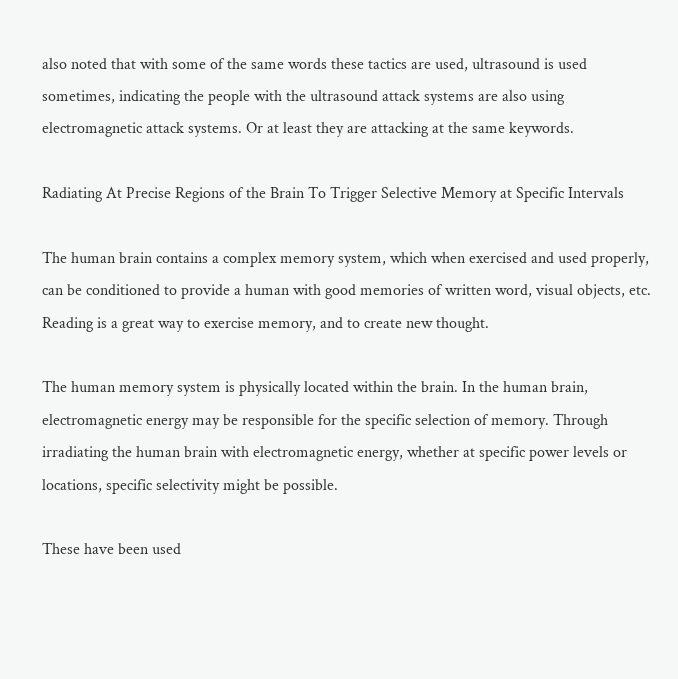also noted that with some of the same words these tactics are used, ultrasound is used sometimes, indicating the people with the ultrasound attack systems are also using electromagnetic attack systems. Or at least they are attacking at the same keywords.

Radiating At Precise Regions of the Brain To Trigger Selective Memory at Specific Intervals

The human brain contains a complex memory system, which when exercised and used properly, can be conditioned to provide a human with good memories of written word, visual objects, etc. Reading is a great way to exercise memory, and to create new thought.

The human memory system is physically located within the brain. In the human brain, electromagnetic energy may be responsible for the specific selection of memory. Through irradiating the human brain with electromagnetic energy, whether at specific power levels or locations, specific selectivity might be possible.

These have been used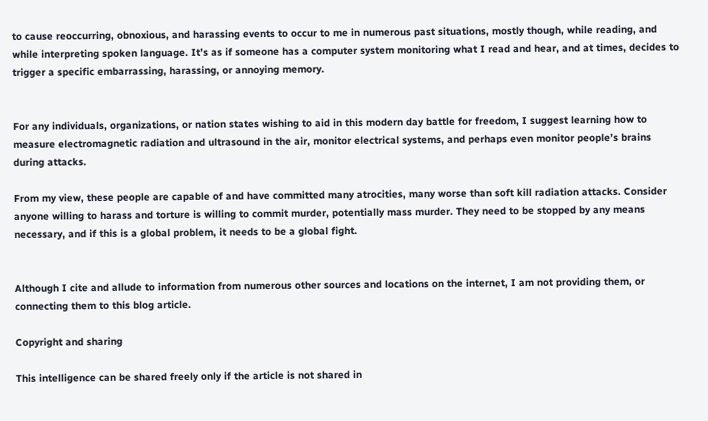to cause reoccurring, obnoxious, and harassing events to occur to me in numerous past situations, mostly though, while reading, and while interpreting spoken language. It’s as if someone has a computer system monitoring what I read and hear, and at times, decides to trigger a specific embarrassing, harassing, or annoying memory.


For any individuals, organizations, or nation states wishing to aid in this modern day battle for freedom, I suggest learning how to measure electromagnetic radiation and ultrasound in the air, monitor electrical systems, and perhaps even monitor people’s brains during attacks.

From my view, these people are capable of and have committed many atrocities, many worse than soft kill radiation attacks. Consider anyone willing to harass and torture is willing to commit murder, potentially mass murder. They need to be stopped by any means necessary, and if this is a global problem, it needs to be a global fight.


Although I cite and allude to information from numerous other sources and locations on the internet, I am not providing them, or connecting them to this blog article.

Copyright and sharing

This intelligence can be shared freely only if the article is not shared in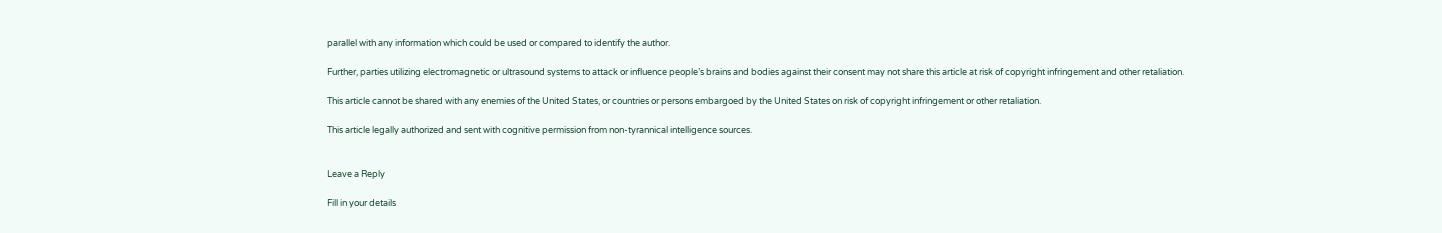parallel with any information which could be used or compared to identify the author.

Further, parties utilizing electromagnetic or ultrasound systems to attack or influence people’s brains and bodies against their consent may not share this article at risk of copyright infringement and other retaliation.

This article cannot be shared with any enemies of the United States, or countries or persons embargoed by the United States on risk of copyright infringement or other retaliation.

This article legally authorized and sent with cognitive permission from non-tyrannical intelligence sources.


Leave a Reply

Fill in your details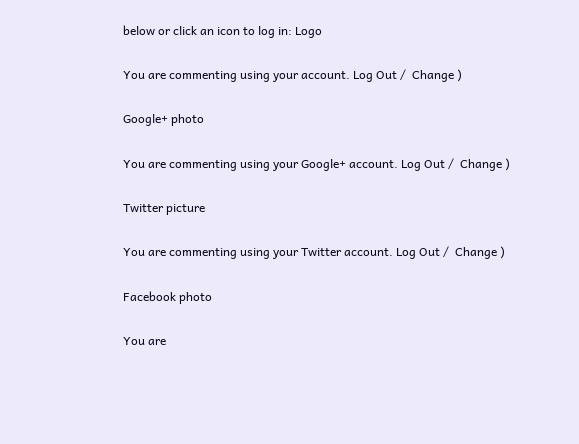below or click an icon to log in: Logo

You are commenting using your account. Log Out /  Change )

Google+ photo

You are commenting using your Google+ account. Log Out /  Change )

Twitter picture

You are commenting using your Twitter account. Log Out /  Change )

Facebook photo

You are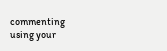commenting using your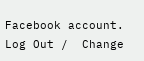Facebook account. Log Out /  Change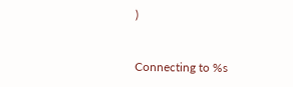)


Connecting to %s